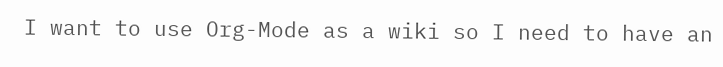I want to use Org-Mode as a wiki so I need to have an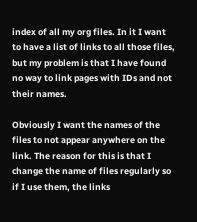index of all my org files. In it I want to have a list of links to all those files, but my problem is that I have found no way to link pages with IDs and not their names.

Obviously I want the names of the files to not appear anywhere on the link. The reason for this is that I change the name of files regularly so if I use them, the links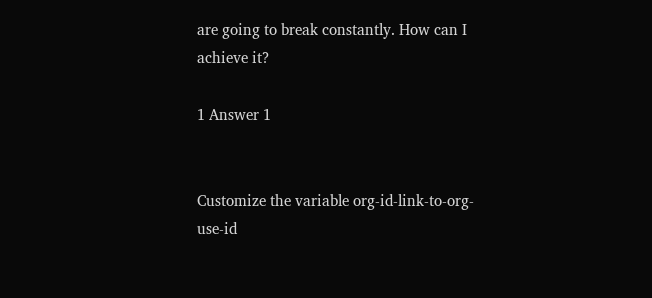are going to break constantly. How can I achieve it?

1 Answer 1


Customize the variable org-id-link-to-org-use-id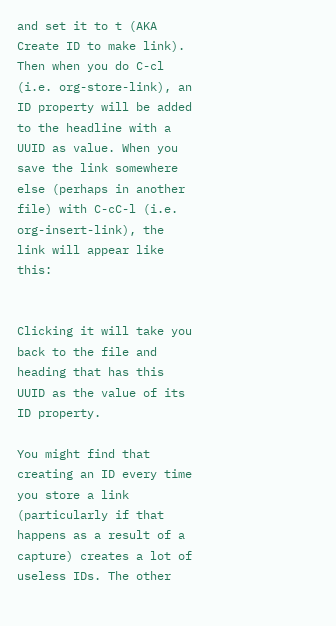and set it to t (AKA Create ID to make link). Then when you do C-cl (i.e. org-store-link), an ID property will be added to the headline with a UUID as value. When you save the link somewhere else (perhaps in another file) with C-cC-l (i.e. org-insert-link), the link will appear like this:


Clicking it will take you back to the file and heading that has this UUID as the value of its ID property.

You might find that creating an ID every time you store a link (particularly if that happens as a result of a capture) creates a lot of useless IDs. The other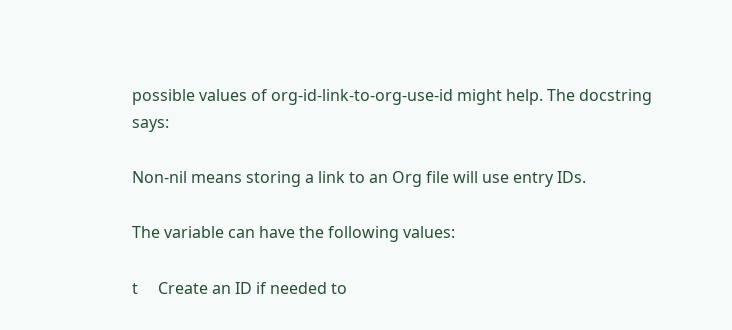possible values of org-id-link-to-org-use-id might help. The docstring says:

Non-nil means storing a link to an Org file will use entry IDs.

The variable can have the following values:

t     Create an ID if needed to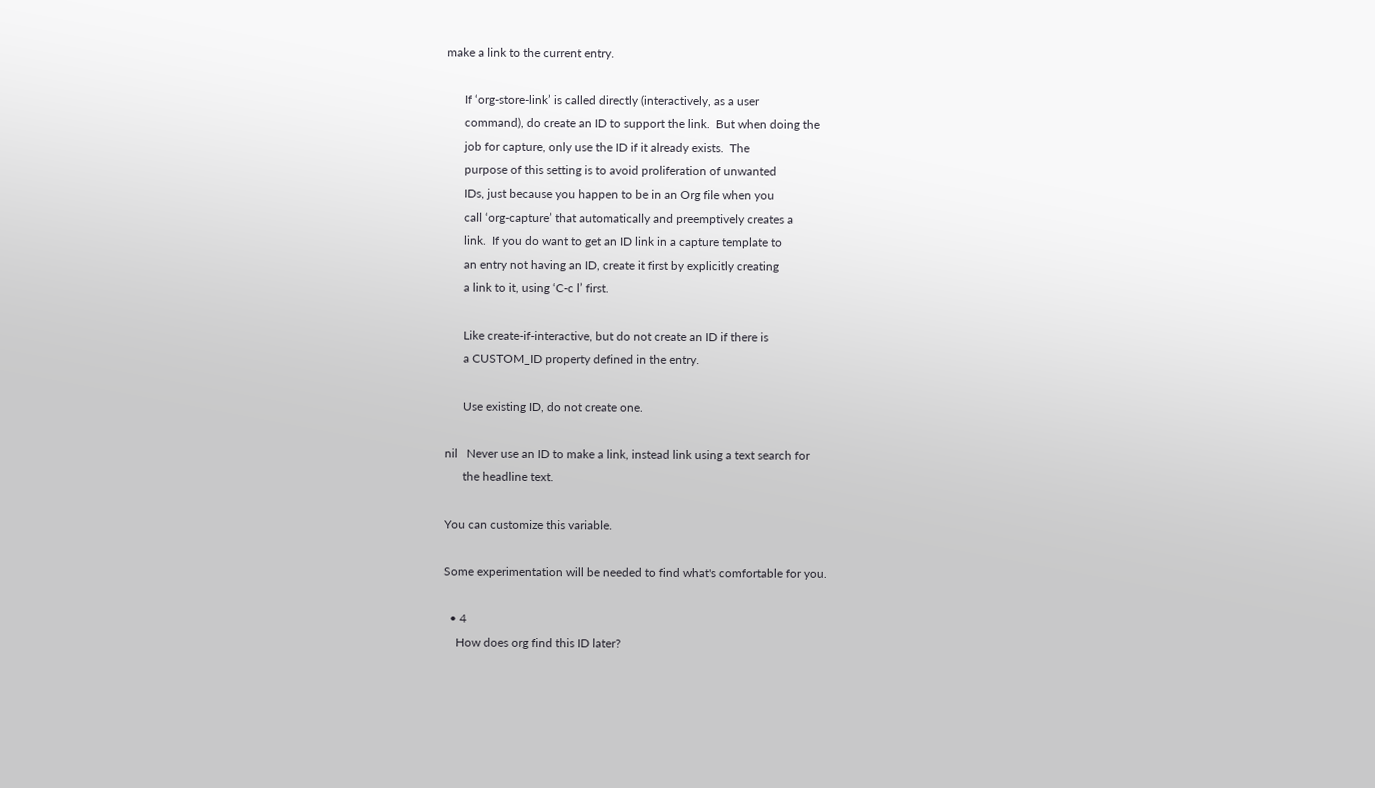make a link to the current entry.

      If ‘org-store-link’ is called directly (interactively, as a user
      command), do create an ID to support the link.  But when doing the
      job for capture, only use the ID if it already exists.  The
      purpose of this setting is to avoid proliferation of unwanted
      IDs, just because you happen to be in an Org file when you
      call ‘org-capture’ that automatically and preemptively creates a
      link.  If you do want to get an ID link in a capture template to
      an entry not having an ID, create it first by explicitly creating
      a link to it, using ‘C-c l’ first.

      Like create-if-interactive, but do not create an ID if there is
      a CUSTOM_ID property defined in the entry.

      Use existing ID, do not create one.

nil   Never use an ID to make a link, instead link using a text search for
      the headline text.

You can customize this variable.

Some experimentation will be needed to find what's comfortable for you.

  • 4
    How does org find this ID later?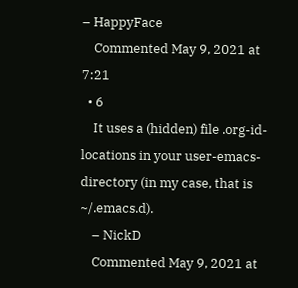– HappyFace
    Commented May 9, 2021 at 7:21
  • 6
    It uses a (hidden) file .org-id-locations in your user-emacs-directory (in my case, that is ~/.emacs.d).
    – NickD
    Commented May 9, 2021 at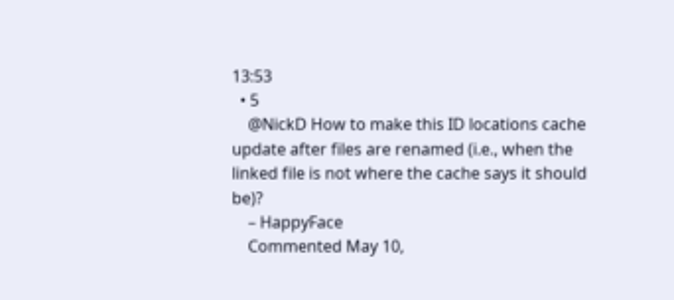13:53
  • 5
    @NickD How to make this ID locations cache update after files are renamed (i.e., when the linked file is not where the cache says it should be)?
    – HappyFace
    Commented May 10,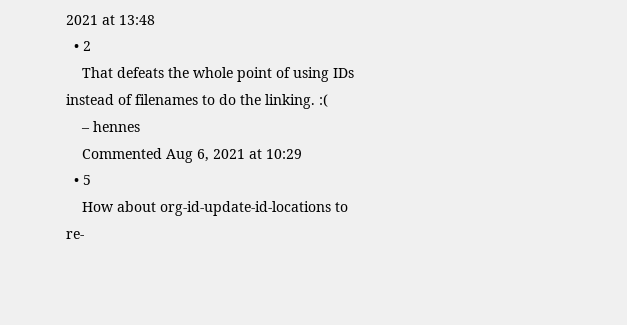2021 at 13:48
  • 2
    That defeats the whole point of using IDs instead of filenames to do the linking. :(
    – hennes
    Commented Aug 6, 2021 at 10:29
  • 5
    How about org-id-update-id-locations to re-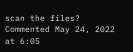scan the files? Commented May 24, 2022 at 6:05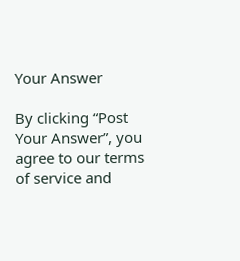Your Answer

By clicking “Post Your Answer”, you agree to our terms of service and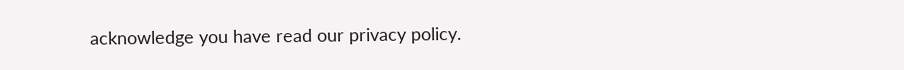acknowledge you have read our privacy policy.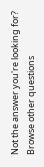Not the answer you're looking for? Browse other questions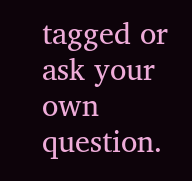tagged or ask your own question.